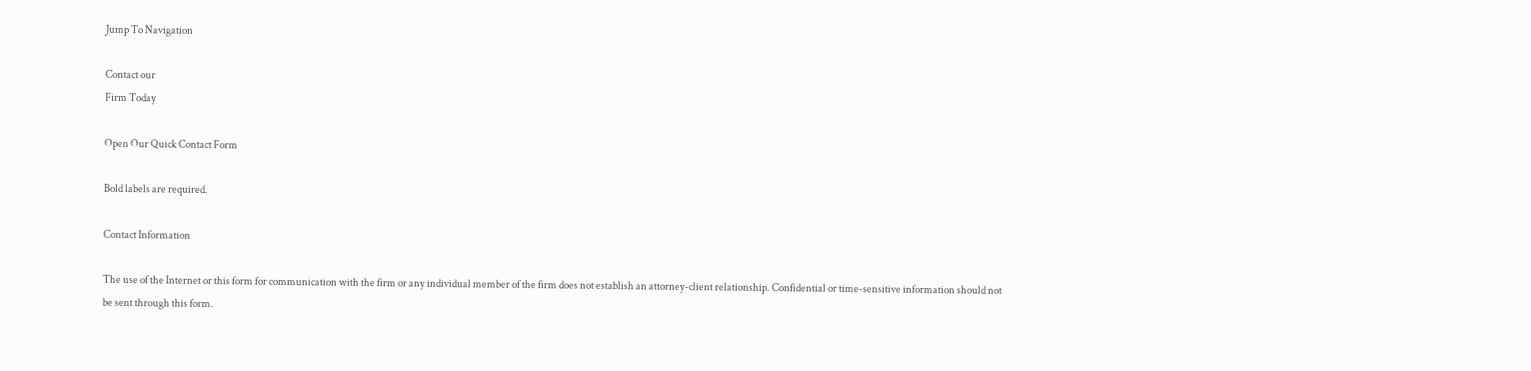Jump To Navigation

Contact our
Firm Today

Open Our Quick Contact Form

Bold labels are required.

Contact Information

The use of the Internet or this form for communication with the firm or any individual member of the firm does not establish an attorney-client relationship. Confidential or time-sensitive information should not be sent through this form.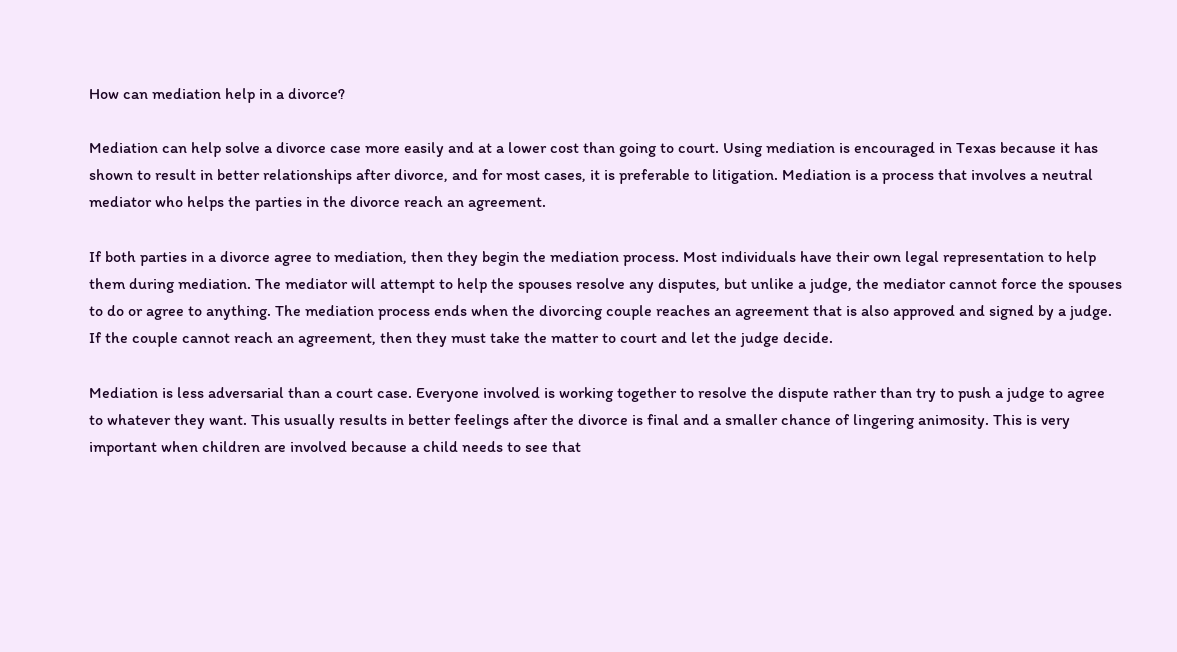How can mediation help in a divorce?

Mediation can help solve a divorce case more easily and at a lower cost than going to court. Using mediation is encouraged in Texas because it has shown to result in better relationships after divorce, and for most cases, it is preferable to litigation. Mediation is a process that involves a neutral mediator who helps the parties in the divorce reach an agreement.

If both parties in a divorce agree to mediation, then they begin the mediation process. Most individuals have their own legal representation to help them during mediation. The mediator will attempt to help the spouses resolve any disputes, but unlike a judge, the mediator cannot force the spouses to do or agree to anything. The mediation process ends when the divorcing couple reaches an agreement that is also approved and signed by a judge. If the couple cannot reach an agreement, then they must take the matter to court and let the judge decide.

Mediation is less adversarial than a court case. Everyone involved is working together to resolve the dispute rather than try to push a judge to agree to whatever they want. This usually results in better feelings after the divorce is final and a smaller chance of lingering animosity. This is very important when children are involved because a child needs to see that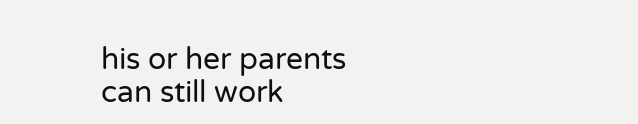his or her parents can still work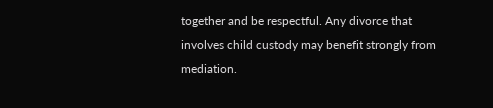together and be respectful. Any divorce that involves child custody may benefit strongly from mediation.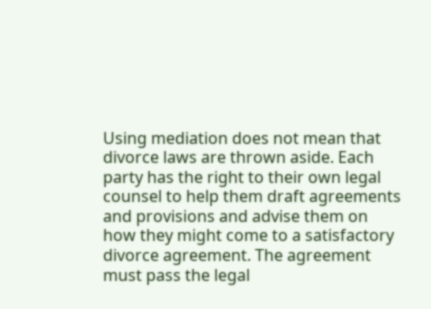Using mediation does not mean that divorce laws are thrown aside. Each party has the right to their own legal counsel to help them draft agreements and provisions and advise them on how they might come to a satisfactory divorce agreement. The agreement must pass the legal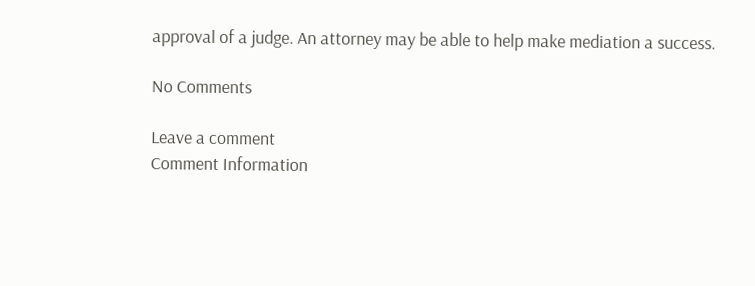approval of a judge. An attorney may be able to help make mediation a success.

No Comments

Leave a comment
Comment Information